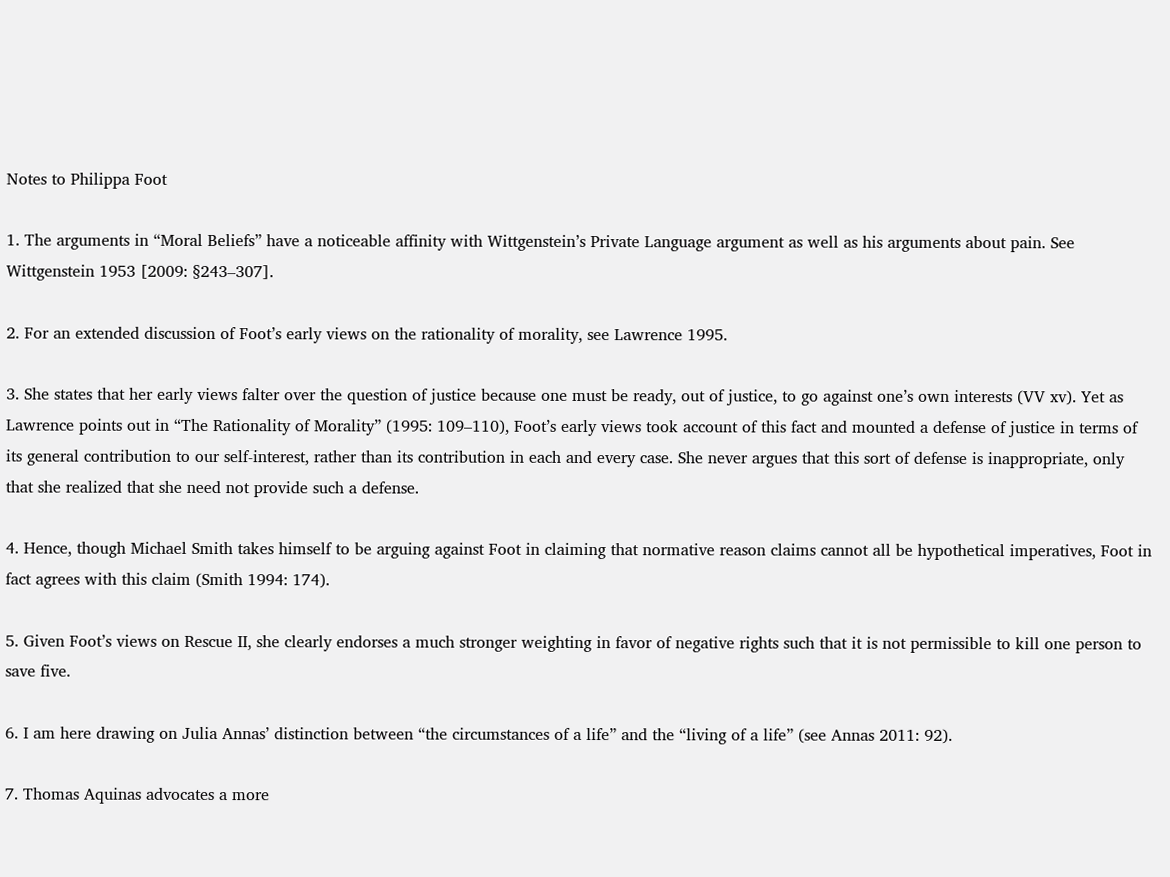Notes to Philippa Foot

1. The arguments in “Moral Beliefs” have a noticeable affinity with Wittgenstein’s Private Language argument as well as his arguments about pain. See Wittgenstein 1953 [2009: §243–307].

2. For an extended discussion of Foot’s early views on the rationality of morality, see Lawrence 1995.

3. She states that her early views falter over the question of justice because one must be ready, out of justice, to go against one’s own interests (VV xv). Yet as Lawrence points out in “The Rationality of Morality” (1995: 109–110), Foot’s early views took account of this fact and mounted a defense of justice in terms of its general contribution to our self-interest, rather than its contribution in each and every case. She never argues that this sort of defense is inappropriate, only that she realized that she need not provide such a defense.

4. Hence, though Michael Smith takes himself to be arguing against Foot in claiming that normative reason claims cannot all be hypothetical imperatives, Foot in fact agrees with this claim (Smith 1994: 174).

5. Given Foot’s views on Rescue II, she clearly endorses a much stronger weighting in favor of negative rights such that it is not permissible to kill one person to save five.

6. I am here drawing on Julia Annas’ distinction between “the circumstances of a life” and the “living of a life” (see Annas 2011: 92).

7. Thomas Aquinas advocates a more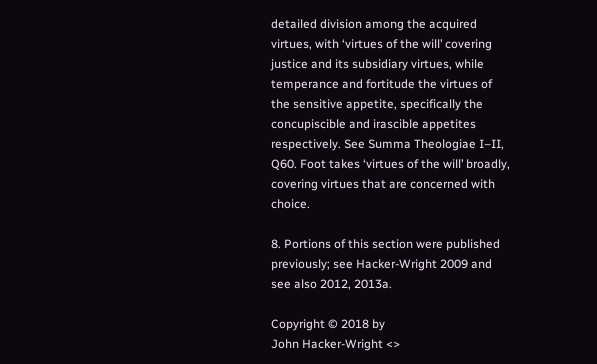detailed division among the acquired virtues, with ‘virtues of the will’ covering justice and its subsidiary virtues, while temperance and fortitude the virtues of the sensitive appetite, specifically the concupiscible and irascible appetites respectively. See Summa Theologiae I–II, Q60. Foot takes ‘virtues of the will’ broadly, covering virtues that are concerned with choice.

8. Portions of this section were published previously; see Hacker-Wright 2009 and see also 2012, 2013a.

Copyright © 2018 by
John Hacker-Wright <>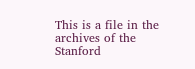This is a file in the archives of the Stanford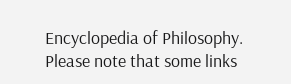Encyclopedia of Philosophy.
Please note that some links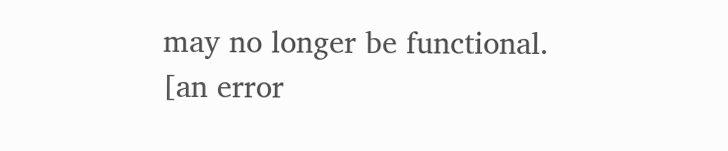may no longer be functional.
[an error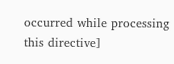occurred while processing this directive]